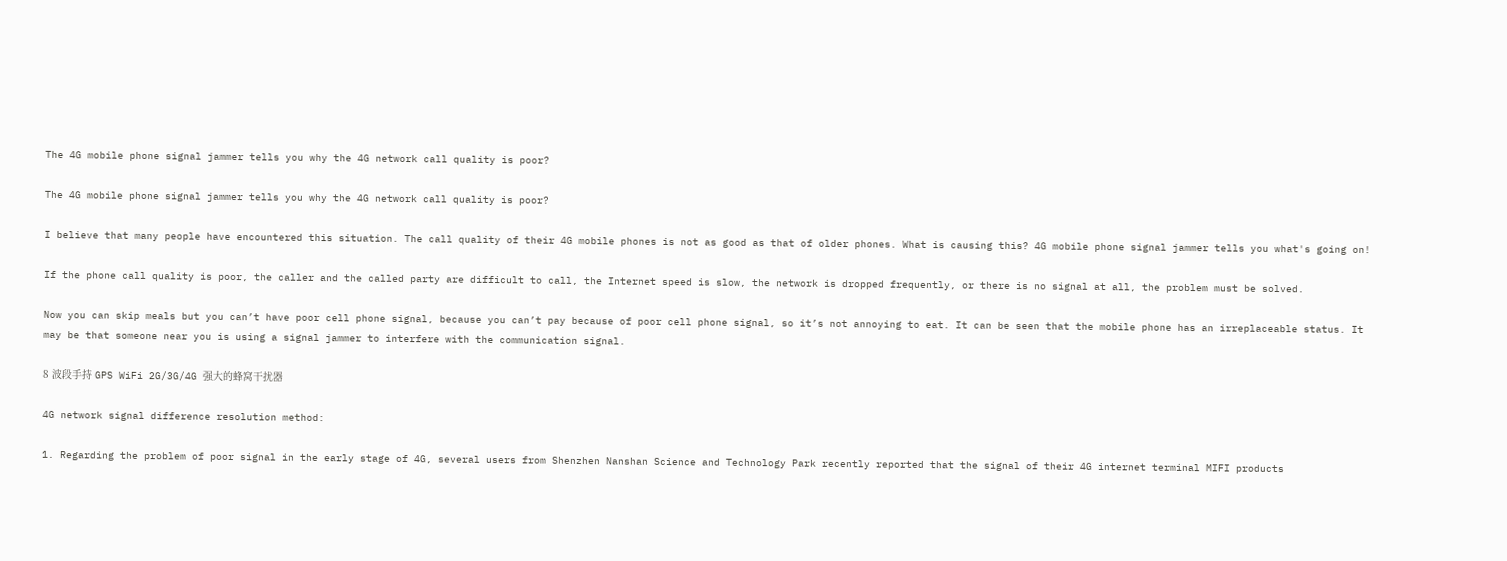The 4G mobile phone signal jammer tells you why the 4G network call quality is poor?

The 4G mobile phone signal jammer tells you why the 4G network call quality is poor?

I believe that many people have encountered this situation. The call quality of their 4G mobile phones is not as good as that of older phones. What is causing this? 4G mobile phone signal jammer tells you what's going on!

If the phone call quality is poor, the caller and the called party are difficult to call, the Internet speed is slow, the network is dropped frequently, or there is no signal at all, the problem must be solved.

Now you can skip meals but you can’t have poor cell phone signal, because you can’t pay because of poor cell phone signal, so it’s not annoying to eat. It can be seen that the mobile phone has an irreplaceable status. It may be that someone near you is using a signal jammer to interfere with the communication signal.

8 波段手持 GPS WiFi 2G/3G/4G 强大的蜂窝干扰器

4G network signal difference resolution method:

1. Regarding the problem of poor signal in the early stage of 4G, several users from Shenzhen Nanshan Science and Technology Park recently reported that the signal of their 4G internet terminal MIFI products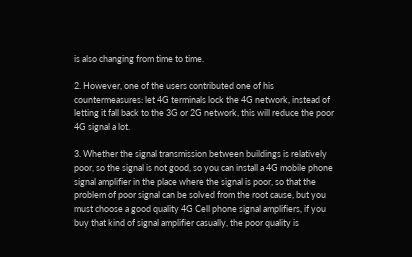is also changing from time to time.

2. However, one of the users contributed one of his countermeasures: let 4G terminals lock the 4G network, instead of letting it fall back to the 3G or 2G network, this will reduce the poor 4G signal a lot.

3. Whether the signal transmission between buildings is relatively poor, so the signal is not good, so you can install a 4G mobile phone signal amplifier in the place where the signal is poor, so that the problem of poor signal can be solved from the root cause, but you must choose a good quality 4G Cell phone signal amplifiers, if you buy that kind of signal amplifier casually, the poor quality is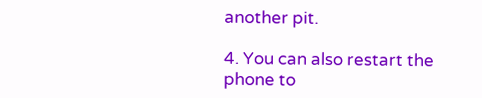another pit.

4. You can also restart the phone to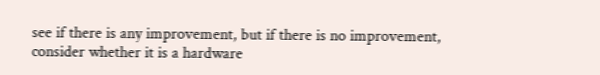see if there is any improvement, but if there is no improvement, consider whether it is a hardware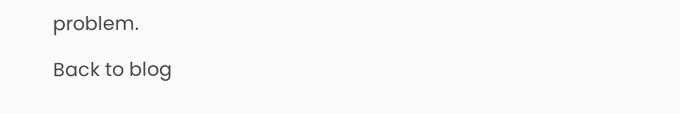problem.

Back to blog